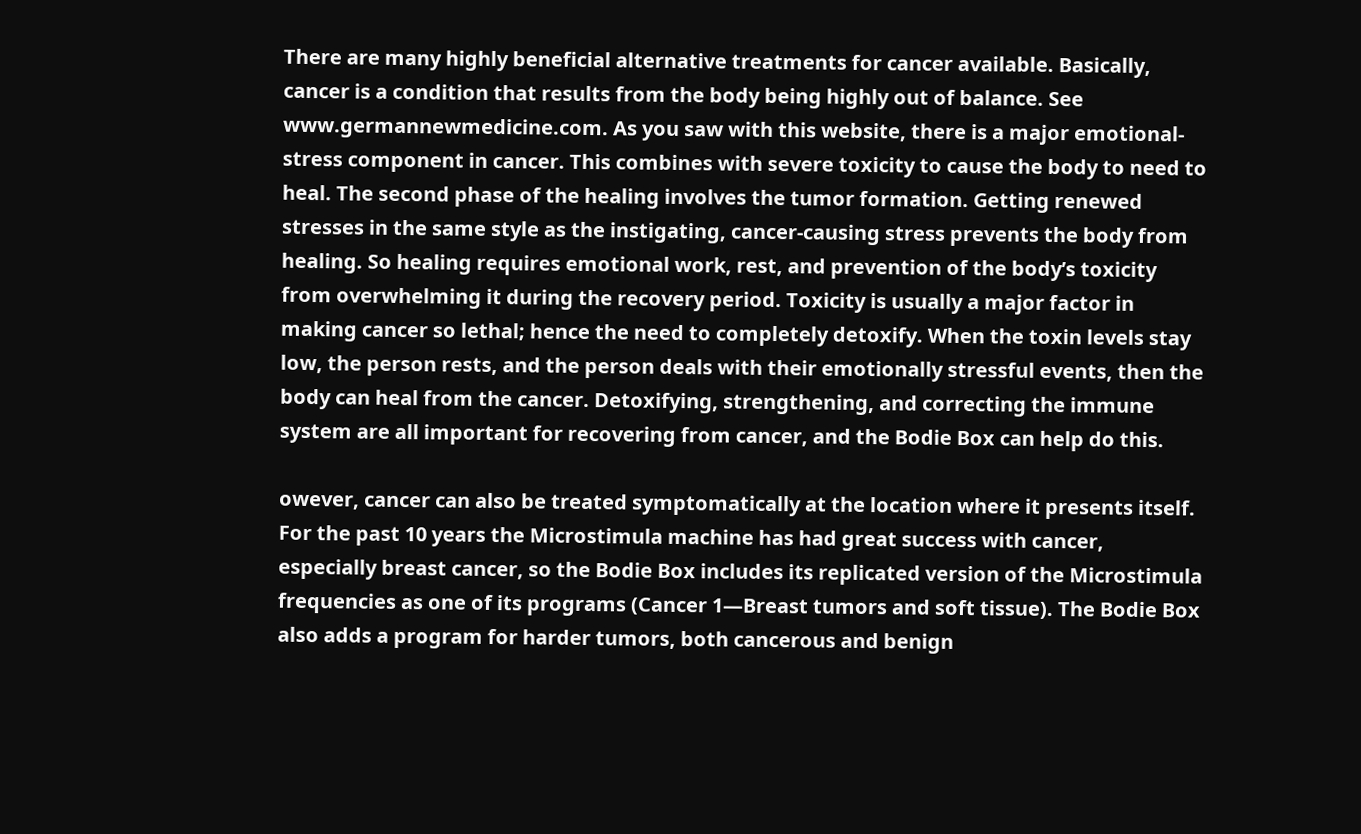There are many highly beneficial alternative treatments for cancer available. Basically, cancer is a condition that results from the body being highly out of balance. See www.germannewmedicine.com. As you saw with this website, there is a major emotional-stress component in cancer. This combines with severe toxicity to cause the body to need to heal. The second phase of the healing involves the tumor formation. Getting renewed stresses in the same style as the instigating, cancer-causing stress prevents the body from healing. So healing requires emotional work, rest, and prevention of the body’s toxicity from overwhelming it during the recovery period. Toxicity is usually a major factor in making cancer so lethal; hence the need to completely detoxify. When the toxin levels stay low, the person rests, and the person deals with their emotionally stressful events, then the body can heal from the cancer. Detoxifying, strengthening, and correcting the immune system are all important for recovering from cancer, and the Bodie Box can help do this.

owever, cancer can also be treated symptomatically at the location where it presents itself. For the past 10 years the Microstimula machine has had great success with cancer, especially breast cancer, so the Bodie Box includes its replicated version of the Microstimula frequencies as one of its programs (Cancer 1—Breast tumors and soft tissue). The Bodie Box also adds a program for harder tumors, both cancerous and benign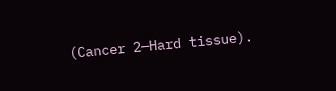(Cancer 2—Hard tissue).